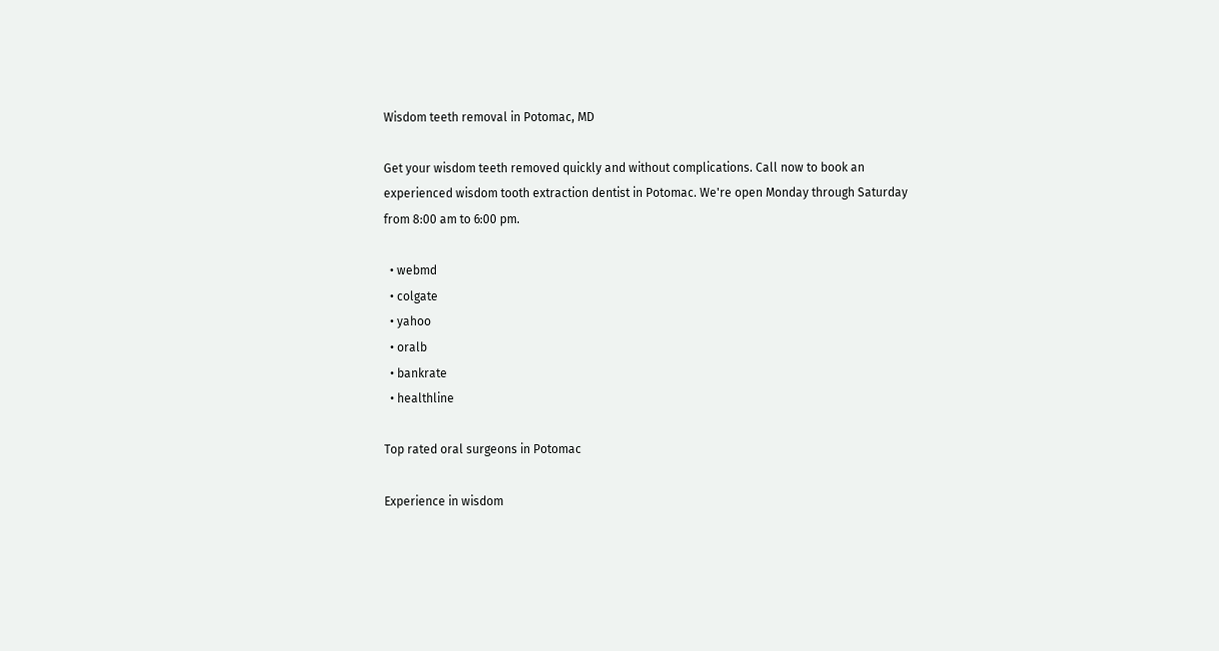Wisdom teeth removal in Potomac, MD

Get your wisdom teeth removed quickly and without complications. Call now to book an experienced wisdom tooth extraction dentist in Potomac. We're open Monday through Saturday from 8:00 am to 6:00 pm.

  • webmd
  • colgate
  • yahoo
  • oralb
  • bankrate
  • healthline

Top rated oral surgeons in Potomac

Experience in wisdom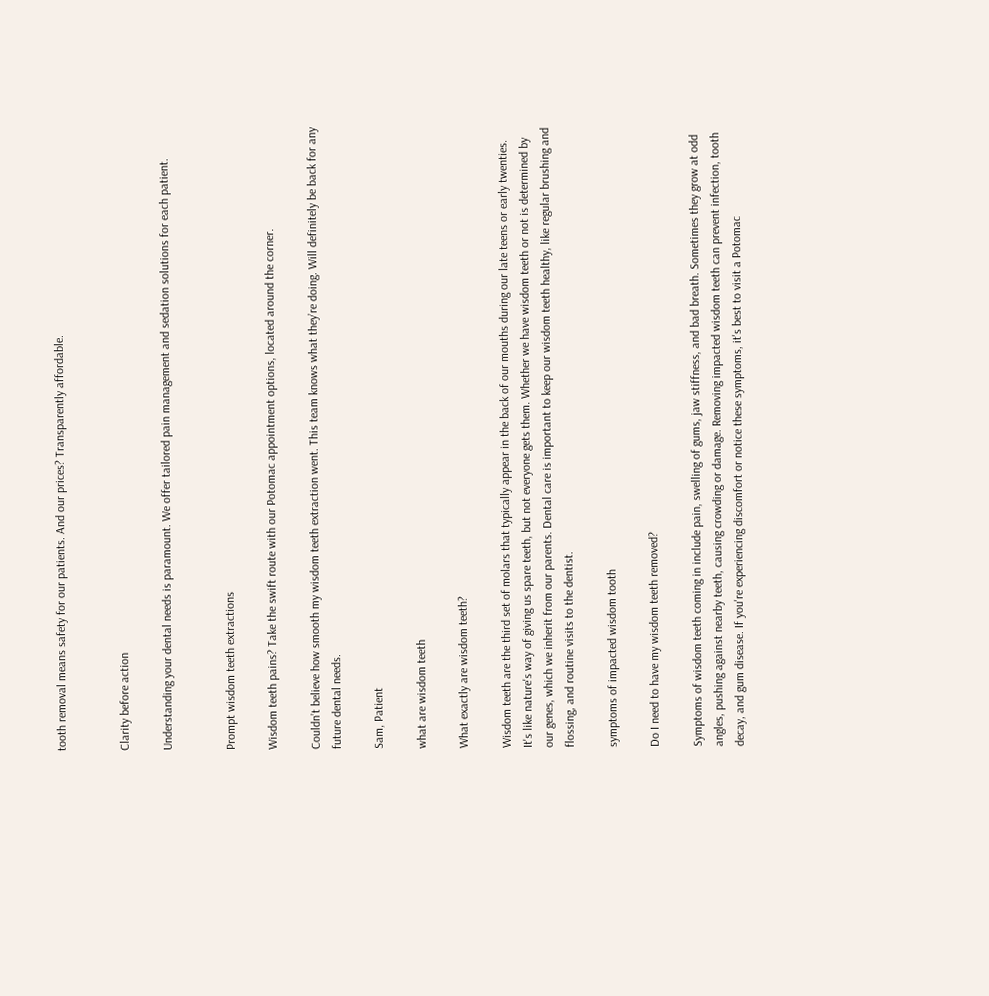tooth removal means safety for our patients. And our prices? Transparently affordable.


Clarity before action

Understanding your dental needs is paramount. We offer tailored pain management and sedation solutions for each patient.


Prompt wisdom teeth extractions

Wisdom teeth pains? Take the swift route with our Potomac appointment options, located around the corner.

Couldn’t believe how smooth my wisdom teeth extraction went. This team knows what they’re doing. Will definitely be back for any future dental needs.

Sam, Patient

what are wisdom teeth

What exactly are wisdom teeth?

Wisdom teeth are the third set of molars that typically appear in the back of our mouths during our late teens or early twenties. It's like nature's way of giving us spare teeth, but not everyone gets them. Whether we have wisdom teeth or not is determined by our genes, which we inherit from our parents. Dental care is important to keep our wisdom teeth healthy, like regular brushing and flossing, and routine visits to the dentist.

symptoms of impacted wisdom tooth

Do I need to have my wisdom teeth removed?

Symptoms of wisdom teeth coming in include pain, swelling of gums, jaw stiffness, and bad breath. Sometimes they grow at odd angles, pushing against nearby teeth, causing crowding or damage. Removing impacted wisdom teeth can prevent infection, tooth decay, and gum disease. If you're experiencing discomfort or notice these symptoms, it's best to visit a Potomac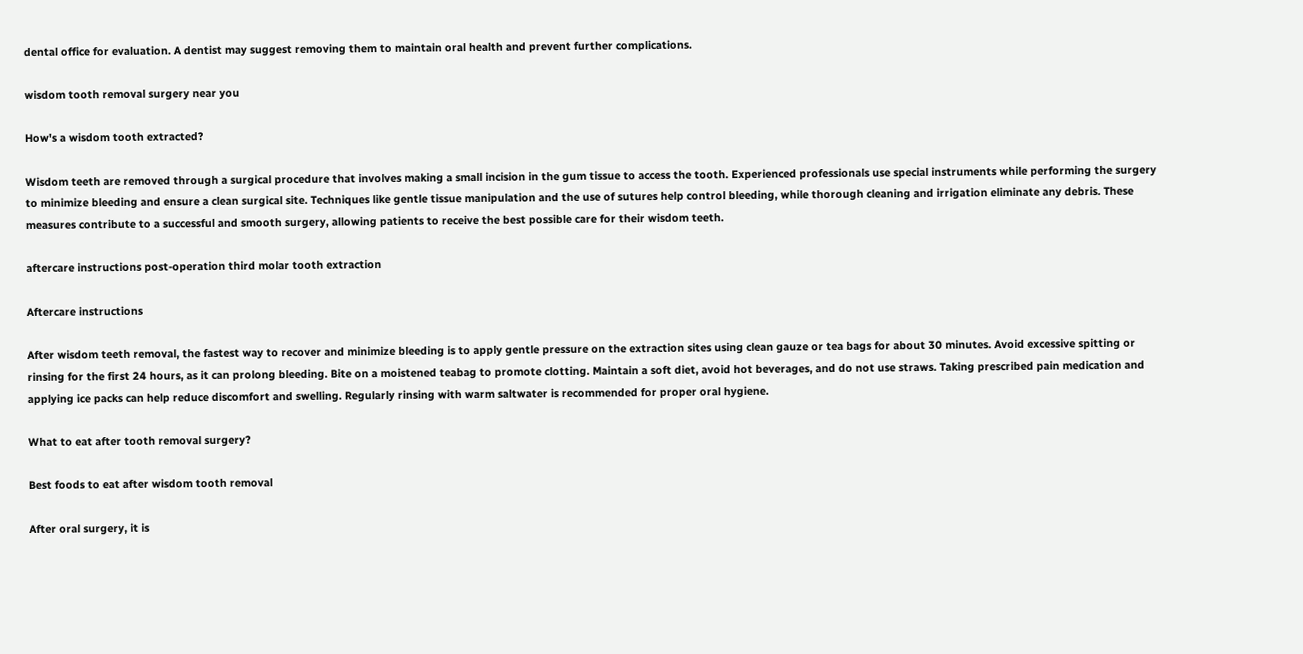dental office for evaluation. A dentist may suggest removing them to maintain oral health and prevent further complications.

wisdom tooth removal surgery near you

How's a wisdom tooth extracted?

Wisdom teeth are removed through a surgical procedure that involves making a small incision in the gum tissue to access the tooth. Experienced professionals use special instruments while performing the surgery to minimize bleeding and ensure a clean surgical site. Techniques like gentle tissue manipulation and the use of sutures help control bleeding, while thorough cleaning and irrigation eliminate any debris. These measures contribute to a successful and smooth surgery, allowing patients to receive the best possible care for their wisdom teeth.

aftercare instructions post-operation third molar tooth extraction

Aftercare instructions

After wisdom teeth removal, the fastest way to recover and minimize bleeding is to apply gentle pressure on the extraction sites using clean gauze or tea bags for about 30 minutes. Avoid excessive spitting or rinsing for the first 24 hours, as it can prolong bleeding. Bite on a moistened teabag to promote clotting. Maintain a soft diet, avoid hot beverages, and do not use straws. Taking prescribed pain medication and applying ice packs can help reduce discomfort and swelling. Regularly rinsing with warm saltwater is recommended for proper oral hygiene.

What to eat after tooth removal surgery?

Best foods to eat after wisdom tooth removal

After oral surgery, it is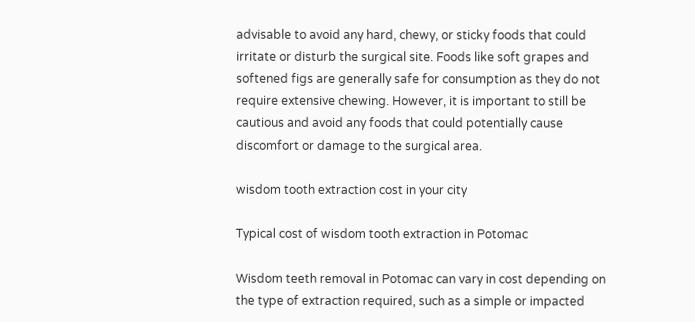advisable to avoid any hard, chewy, or sticky foods that could irritate or disturb the surgical site. Foods like soft grapes and softened figs are generally safe for consumption as they do not require extensive chewing. However, it is important to still be cautious and avoid any foods that could potentially cause discomfort or damage to the surgical area.

wisdom tooth extraction cost in your city

Typical cost of wisdom tooth extraction in Potomac

Wisdom teeth removal in Potomac can vary in cost depending on the type of extraction required, such as a simple or impacted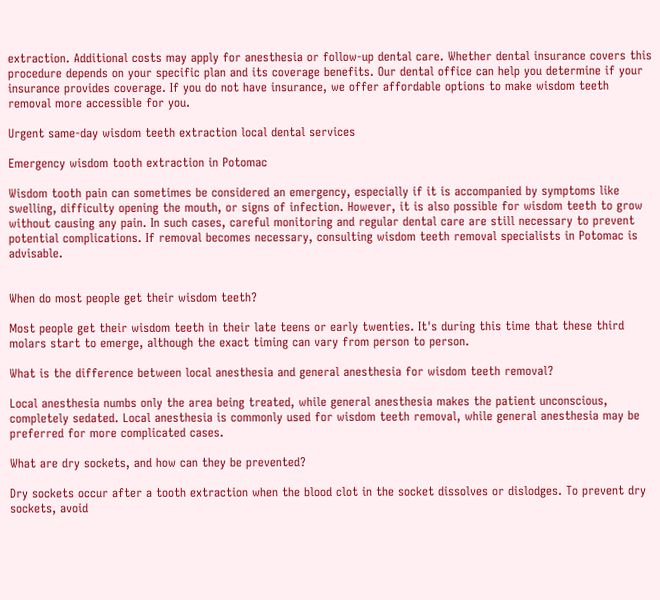extraction. Additional costs may apply for anesthesia or follow-up dental care. Whether dental insurance covers this procedure depends on your specific plan and its coverage benefits. Our dental office can help you determine if your insurance provides coverage. If you do not have insurance, we offer affordable options to make wisdom teeth removal more accessible for you.

Urgent same-day wisdom teeth extraction local dental services

Emergency wisdom tooth extraction in Potomac

Wisdom tooth pain can sometimes be considered an emergency, especially if it is accompanied by symptoms like swelling, difficulty opening the mouth, or signs of infection. However, it is also possible for wisdom teeth to grow without causing any pain. In such cases, careful monitoring and regular dental care are still necessary to prevent potential complications. If removal becomes necessary, consulting wisdom teeth removal specialists in Potomac is advisable.


When do most people get their wisdom teeth?

Most people get their wisdom teeth in their late teens or early twenties. It's during this time that these third molars start to emerge, although the exact timing can vary from person to person.

What is the difference between local anesthesia and general anesthesia for wisdom teeth removal?

Local anesthesia numbs only the area being treated, while general anesthesia makes the patient unconscious, completely sedated. Local anesthesia is commonly used for wisdom teeth removal, while general anesthesia may be preferred for more complicated cases.

What are dry sockets, and how can they be prevented?

Dry sockets occur after a tooth extraction when the blood clot in the socket dissolves or dislodges. To prevent dry sockets, avoid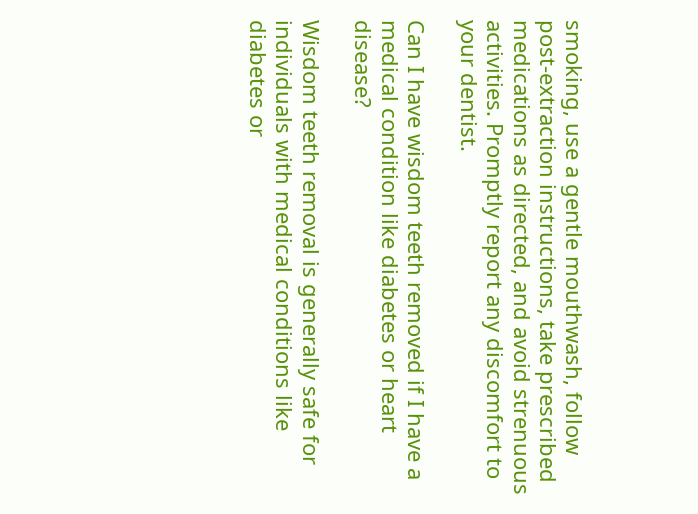smoking, use a gentle mouthwash, follow post-extraction instructions, take prescribed medications as directed, and avoid strenuous activities. Promptly report any discomfort to your dentist.

Can I have wisdom teeth removed if I have a medical condition like diabetes or heart disease?

Wisdom teeth removal is generally safe for individuals with medical conditions like diabetes or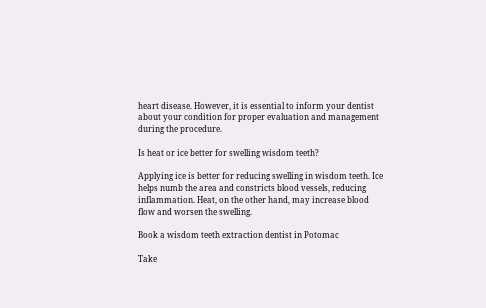heart disease. However, it is essential to inform your dentist about your condition for proper evaluation and management during the procedure.

Is heat or ice better for swelling wisdom teeth?

Applying ice is better for reducing swelling in wisdom teeth. Ice helps numb the area and constricts blood vessels, reducing inflammation. Heat, on the other hand, may increase blood flow and worsen the swelling.

Book a wisdom teeth extraction dentist in Potomac

Take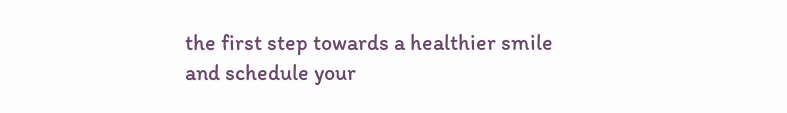the first step towards a healthier smile and schedule your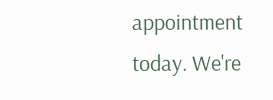appointment today. We're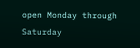open Monday through Saturday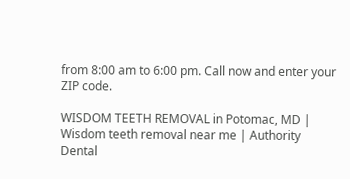from 8:00 am to 6:00 pm. Call now and enter your ZIP code.

WISDOM TEETH REMOVAL in Potomac, MD | Wisdom teeth removal near me | Authority Dental